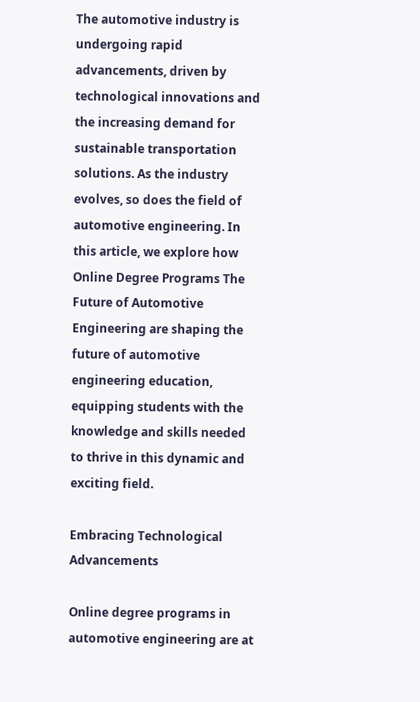The automotive industry is undergoing rapid advancements, driven by technological innovations and the increasing demand for sustainable transportation solutions. As the industry evolves, so does the field of automotive engineering. In this article, we explore how Online Degree Programs The Future of Automotive Engineering are shaping the future of automotive engineering education, equipping students with the knowledge and skills needed to thrive in this dynamic and exciting field.

Embracing Technological Advancements

Online degree programs in automotive engineering are at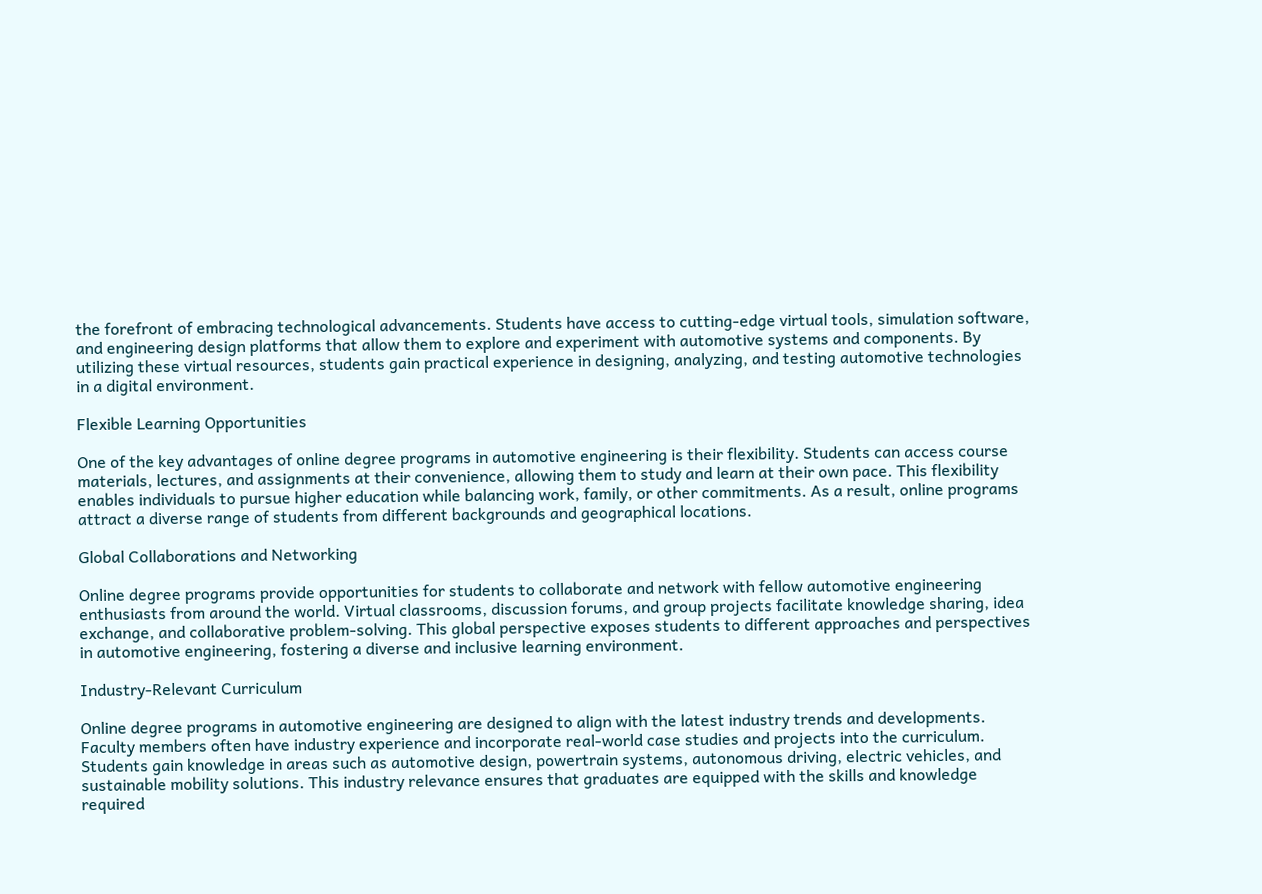the forefront of embracing technological advancements. Students have access to cutting-edge virtual tools, simulation software, and engineering design platforms that allow them to explore and experiment with automotive systems and components. By utilizing these virtual resources, students gain practical experience in designing, analyzing, and testing automotive technologies in a digital environment.

Flexible Learning Opportunities

One of the key advantages of online degree programs in automotive engineering is their flexibility. Students can access course materials, lectures, and assignments at their convenience, allowing them to study and learn at their own pace. This flexibility enables individuals to pursue higher education while balancing work, family, or other commitments. As a result, online programs attract a diverse range of students from different backgrounds and geographical locations.

Global Collaborations and Networking

Online degree programs provide opportunities for students to collaborate and network with fellow automotive engineering enthusiasts from around the world. Virtual classrooms, discussion forums, and group projects facilitate knowledge sharing, idea exchange, and collaborative problem-solving. This global perspective exposes students to different approaches and perspectives in automotive engineering, fostering a diverse and inclusive learning environment.

Industry-Relevant Curriculum

Online degree programs in automotive engineering are designed to align with the latest industry trends and developments. Faculty members often have industry experience and incorporate real-world case studies and projects into the curriculum. Students gain knowledge in areas such as automotive design, powertrain systems, autonomous driving, electric vehicles, and sustainable mobility solutions. This industry relevance ensures that graduates are equipped with the skills and knowledge required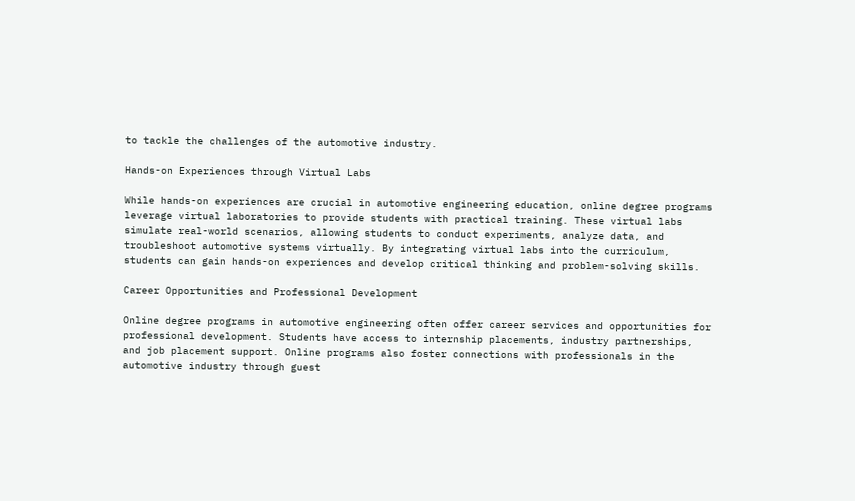to tackle the challenges of the automotive industry.

Hands-on Experiences through Virtual Labs

While hands-on experiences are crucial in automotive engineering education, online degree programs leverage virtual laboratories to provide students with practical training. These virtual labs simulate real-world scenarios, allowing students to conduct experiments, analyze data, and troubleshoot automotive systems virtually. By integrating virtual labs into the curriculum, students can gain hands-on experiences and develop critical thinking and problem-solving skills.

Career Opportunities and Professional Development

Online degree programs in automotive engineering often offer career services and opportunities for professional development. Students have access to internship placements, industry partnerships, and job placement support. Online programs also foster connections with professionals in the automotive industry through guest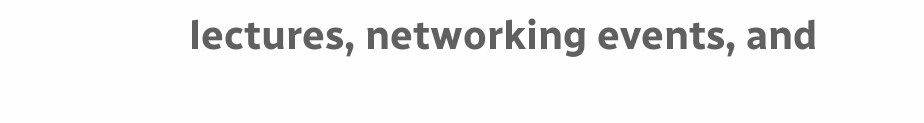lectures, networking events, and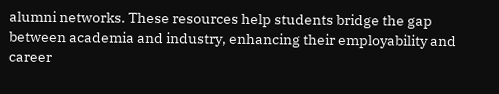alumni networks. These resources help students bridge the gap between academia and industry, enhancing their employability and career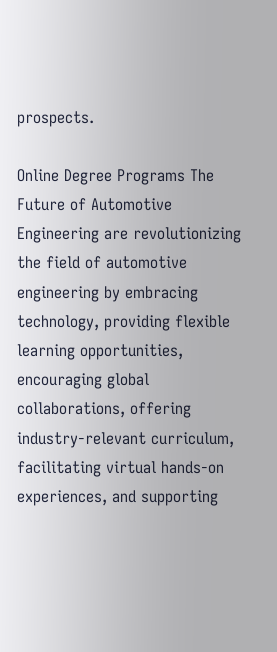prospects.

Online Degree Programs The Future of Automotive Engineering are revolutionizing the field of automotive engineering by embracing technology, providing flexible learning opportunities, encouraging global collaborations, offering industry-relevant curriculum, facilitating virtual hands-on experiences, and supporting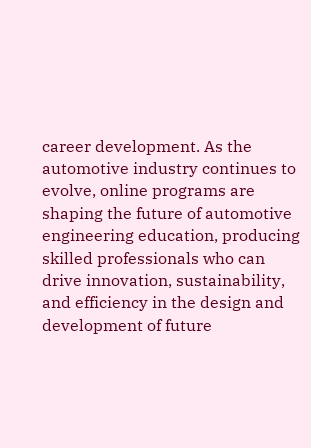career development. As the automotive industry continues to evolve, online programs are shaping the future of automotive engineering education, producing skilled professionals who can drive innovation, sustainability, and efficiency in the design and development of future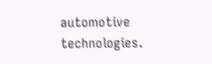automotive technologies.